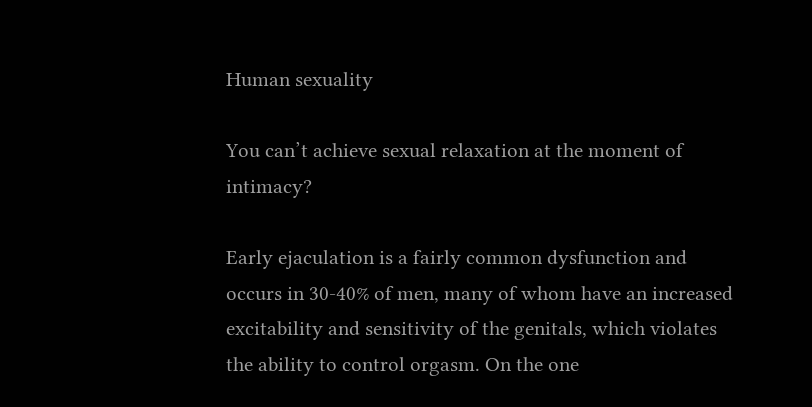Human sexuality

You can’t achieve sexual relaxation at the moment of intimacy?

Early ejaculation is a fairly common dysfunction and occurs in 30-40% of men, many of whom have an increased excitability and sensitivity of the genitals, which violates the ability to control orgasm. On the one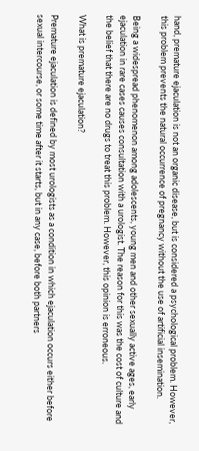hand, premature ejaculation is not an organic disease, but is considered a psychological problem. However, this problem prevents the natural occurrence of pregnancy without the use of artificial insemination.

Being a widespread phenomenon among adolescents, young men and other sexually active ages, early ejaculation in rare cases causes consultation with a urologist. The reason for this was the cost of culture and the belief that there are no drugs to treat this problem. However, this opinion is erroneous.

What is premature ejaculation?

Premature ejaculation is defined by most urologists as a condition in which ejaculation occurs either before sexual intercourse, or some time after it starts, but in any case, before both partners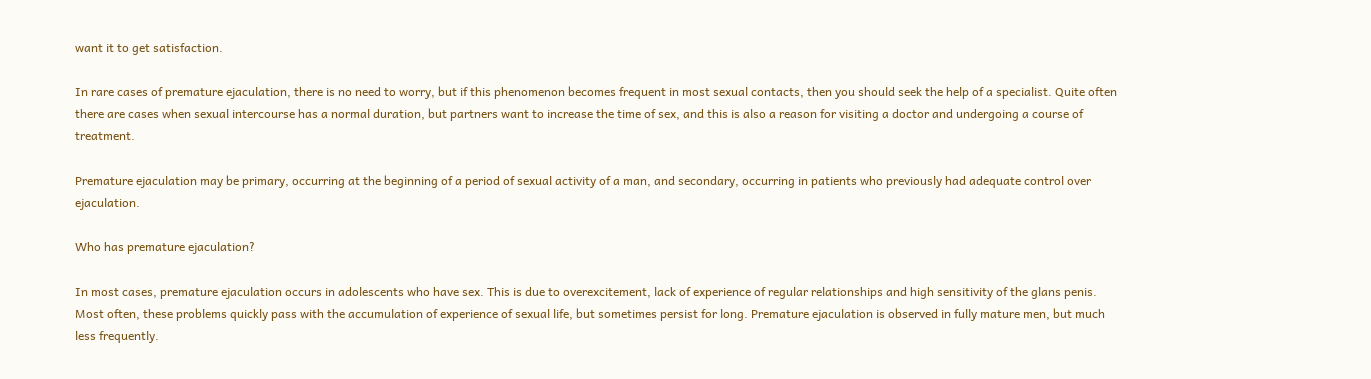want it to get satisfaction.

In rare cases of premature ejaculation, there is no need to worry, but if this phenomenon becomes frequent in most sexual contacts, then you should seek the help of a specialist. Quite often there are cases when sexual intercourse has a normal duration, but partners want to increase the time of sex, and this is also a reason for visiting a doctor and undergoing a course of treatment.

Premature ejaculation may be primary, occurring at the beginning of a period of sexual activity of a man, and secondary, occurring in patients who previously had adequate control over ejaculation.

Who has premature ejaculation?

In most cases, premature ejaculation occurs in adolescents who have sex. This is due to overexcitement, lack of experience of regular relationships and high sensitivity of the glans penis. Most often, these problems quickly pass with the accumulation of experience of sexual life, but sometimes persist for long. Premature ejaculation is observed in fully mature men, but much less frequently.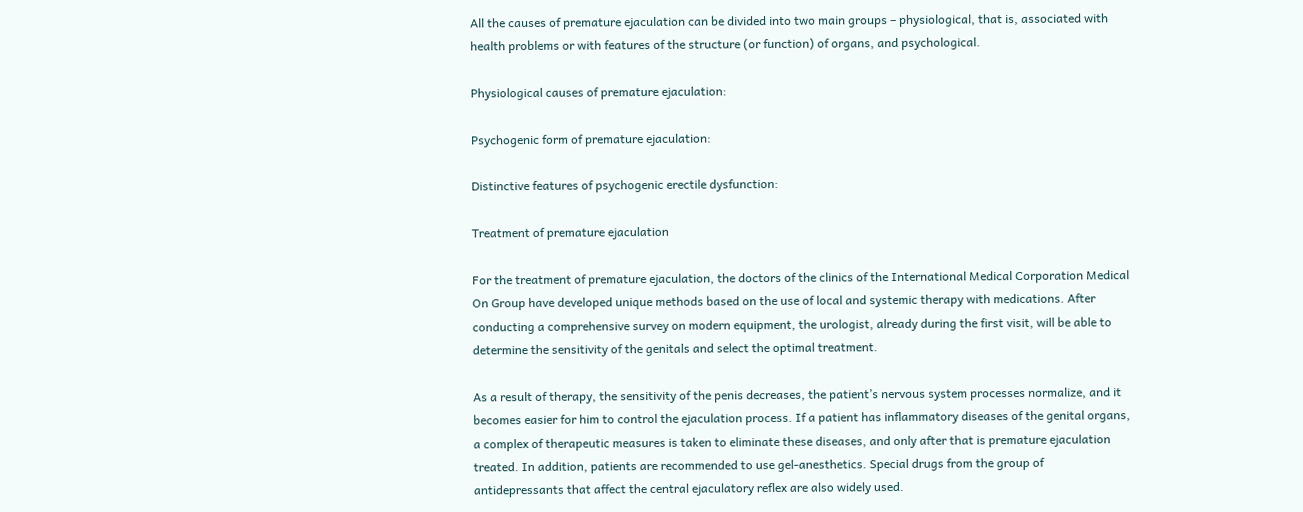All the causes of premature ejaculation can be divided into two main groups – physiological, that is, associated with health problems or with features of the structure (or function) of organs, and psychological.

Physiological causes of premature ejaculation:

Psychogenic form of premature ejaculation:

Distinctive features of psychogenic erectile dysfunction:

Treatment of premature ejaculation

For the treatment of premature ejaculation, the doctors of the clinics of the International Medical Corporation Medical On Group have developed unique methods based on the use of local and systemic therapy with medications. After conducting a comprehensive survey on modern equipment, the urologist, already during the first visit, will be able to determine the sensitivity of the genitals and select the optimal treatment.

As a result of therapy, the sensitivity of the penis decreases, the patient’s nervous system processes normalize, and it becomes easier for him to control the ejaculation process. If a patient has inflammatory diseases of the genital organs, a complex of therapeutic measures is taken to eliminate these diseases, and only after that is premature ejaculation treated. In addition, patients are recommended to use gel-anesthetics. Special drugs from the group of antidepressants that affect the central ejaculatory reflex are also widely used.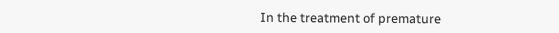In the treatment of premature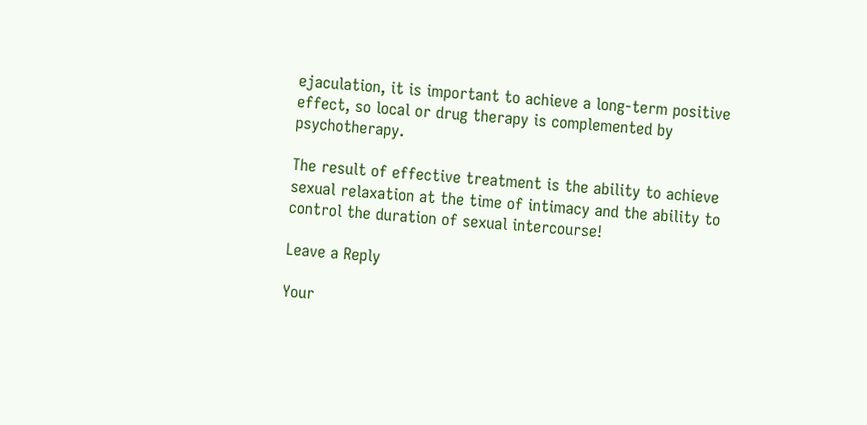ejaculation, it is important to achieve a long-term positive effect, so local or drug therapy is complemented by psychotherapy.

The result of effective treatment is the ability to achieve sexual relaxation at the time of intimacy and the ability to control the duration of sexual intercourse!

Leave a Reply

Your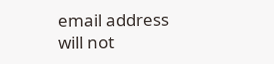email address will not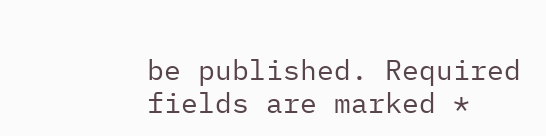be published. Required fields are marked *